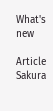What's new

Article Sakura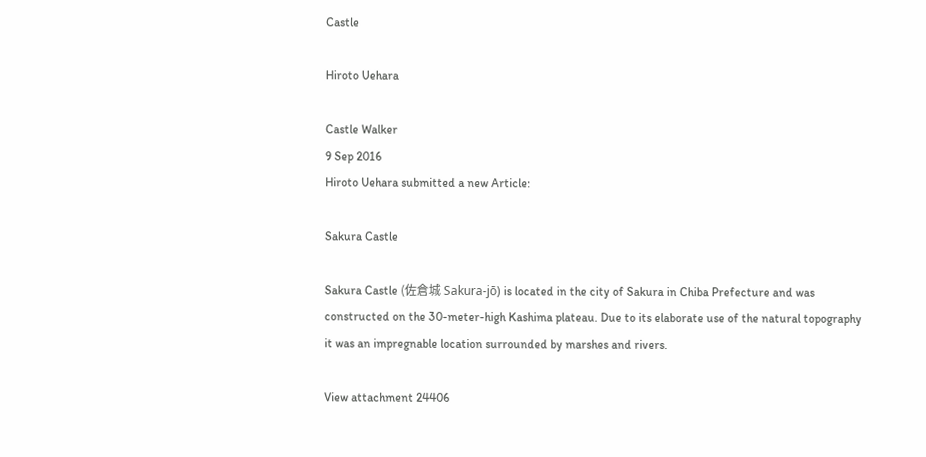Castle

Hiroto Uehara

Castle Walker
9 Sep 2016
Hiroto Uehara submitted a new Article:

Sakura Castle

Sakura Castle (佐倉城 Sakura-jō) is located in the city of Sakura in Chiba Prefecture and was constructed on the 30-meter-high Kashima plateau. Due to its elaborate use of the natural topography it was an impregnable location surrounded by marshes and rivers.

View attachment 24406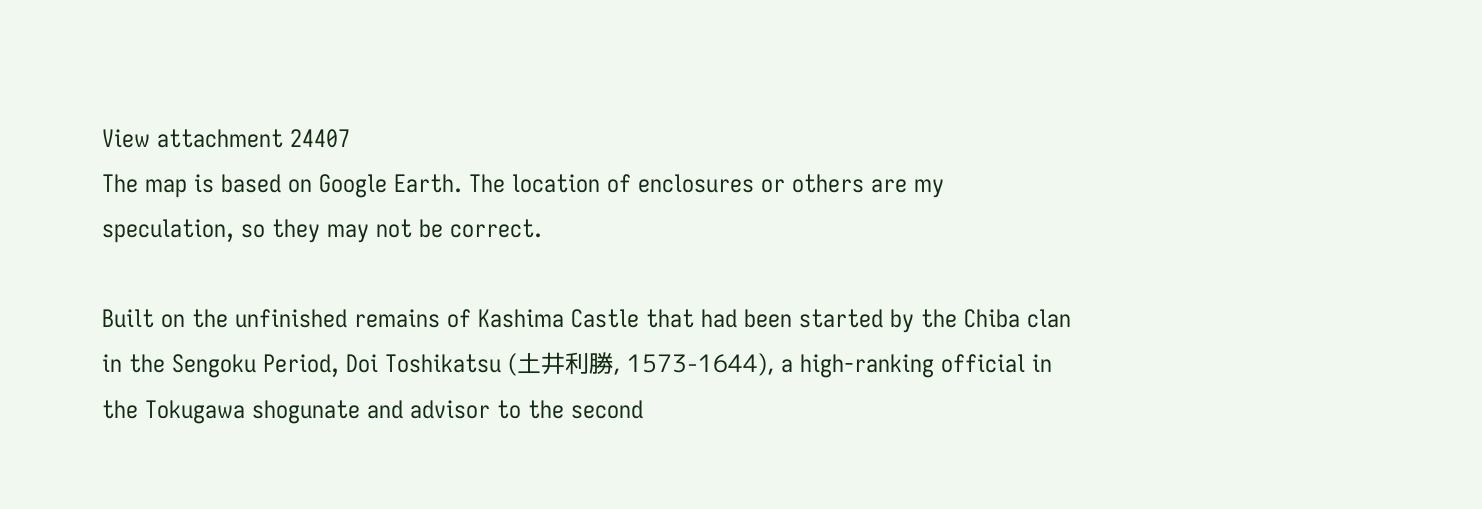View attachment 24407
The map is based on Google Earth. The location of enclosures or others are my speculation, so they may not be correct.

Built on the unfinished remains of Kashima Castle that had been started by the Chiba clan in the Sengoku Period, Doi Toshikatsu (土井利勝, 1573-1644), a high-ranking official in the Tokugawa shogunate and advisor to the second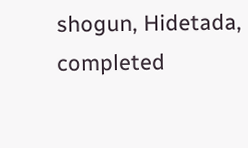shogun, Hidetada, completed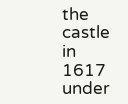the castle in 1617 under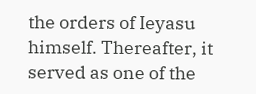the orders of Ieyasu himself. Thereafter, it served as one of the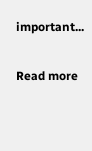important...

Read more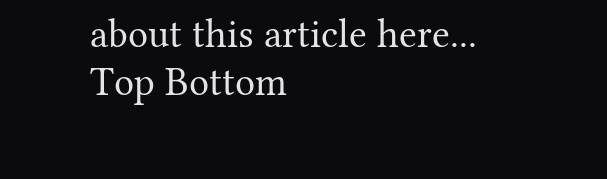about this article here...
Top Bottom